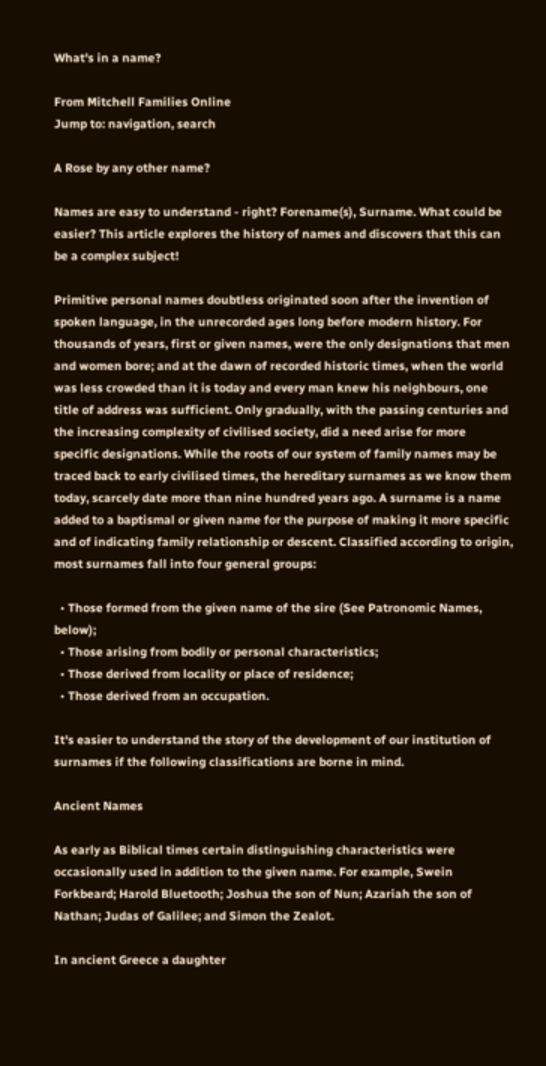What's in a name?

From Mitchell Families Online
Jump to: navigation, search

A Rose by any other name?

Names are easy to understand - right? Forename(s), Surname. What could be easier? This article explores the history of names and discovers that this can be a complex subject!

Primitive personal names doubtless originated soon after the invention of spoken language, in the unrecorded ages long before modern history. For thousands of years, first or given names, were the only designations that men and women bore; and at the dawn of recorded historic times, when the world was less crowded than it is today and every man knew his neighbours, one title of address was sufficient. Only gradually, with the passing centuries and the increasing complexity of civilised society, did a need arise for more specific designations. While the roots of our system of family names may be traced back to early civilised times, the hereditary surnames as we know them today, scarcely date more than nine hundred years ago. A surname is a name added to a baptismal or given name for the purpose of making it more specific and of indicating family relationship or descent. Classified according to origin, most surnames fall into four general groups:

  • Those formed from the given name of the sire (See Patronomic Names, below);
  • Those arising from bodily or personal characteristics;
  • Those derived from locality or place of residence;
  • Those derived from an occupation.

It's easier to understand the story of the development of our institution of surnames if the following classifications are borne in mind.

Ancient Names

As early as Biblical times certain distinguishing characteristics were occasionally used in addition to the given name. For example, Swein Forkbeard; Harold Bluetooth; Joshua the son of Nun; Azariah the son of Nathan; Judas of Galilee; and Simon the Zealot.

In ancient Greece a daughter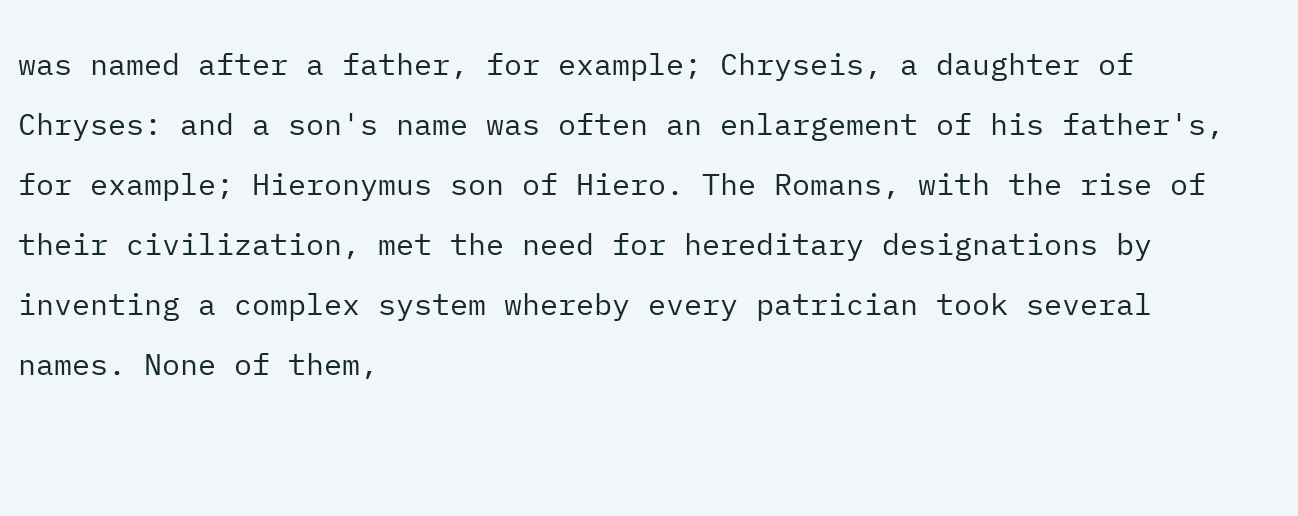was named after a father, for example; Chryseis, a daughter of Chryses: and a son's name was often an enlargement of his father's, for example; Hieronymus son of Hiero. The Romans, with the rise of their civilization, met the need for hereditary designations by inventing a complex system whereby every patrician took several names. None of them,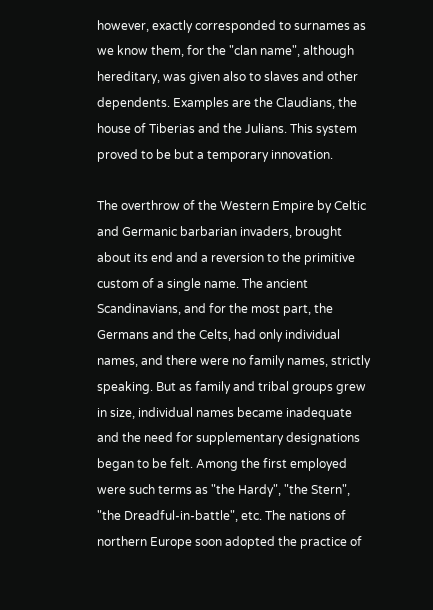however, exactly corresponded to surnames as we know them, for the "clan name", although hereditary, was given also to slaves and other dependents. Examples are the Claudians, the house of Tiberias and the Julians. This system proved to be but a temporary innovation.

The overthrow of the Western Empire by Celtic and Germanic barbarian invaders, brought about its end and a reversion to the primitive custom of a single name. The ancient Scandinavians, and for the most part, the Germans and the Celts, had only individual names, and there were no family names, strictly speaking. But as family and tribal groups grew in size, individual names became inadequate and the need for supplementary designations began to be felt. Among the first employed were such terms as "the Hardy", "the Stern", "the Dreadful-in-battle", etc. The nations of northern Europe soon adopted the practice of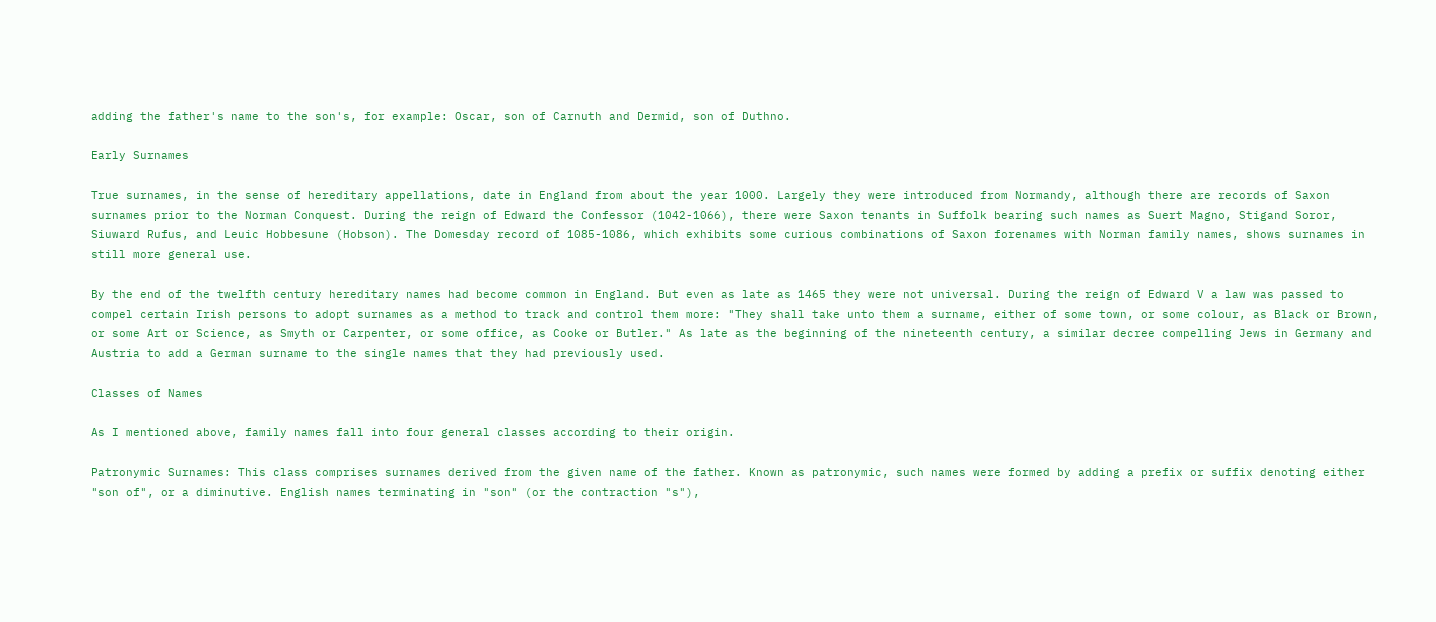adding the father's name to the son's, for example: Oscar, son of Carnuth and Dermid, son of Duthno.

Early Surnames

True surnames, in the sense of hereditary appellations, date in England from about the year 1000. Largely they were introduced from Normandy, although there are records of Saxon surnames prior to the Norman Conquest. During the reign of Edward the Confessor (1042-1066), there were Saxon tenants in Suffolk bearing such names as Suert Magno, Stigand Soror, Siuward Rufus, and Leuic Hobbesune (Hobson). The Domesday record of 1085-1086, which exhibits some curious combinations of Saxon forenames with Norman family names, shows surnames in still more general use.

By the end of the twelfth century hereditary names had become common in England. But even as late as 1465 they were not universal. During the reign of Edward V a law was passed to compel certain Irish persons to adopt surnames as a method to track and control them more: "They shall take unto them a surname, either of some town, or some colour, as Black or Brown, or some Art or Science, as Smyth or Carpenter, or some office, as Cooke or Butler." As late as the beginning of the nineteenth century, a similar decree compelling Jews in Germany and Austria to add a German surname to the single names that they had previously used.

Classes of Names

As I mentioned above, family names fall into four general classes according to their origin.

Patronymic Surnames: This class comprises surnames derived from the given name of the father. Known as patronymic, such names were formed by adding a prefix or suffix denoting either "son of", or a diminutive. English names terminating in "son" (or the contraction "s"),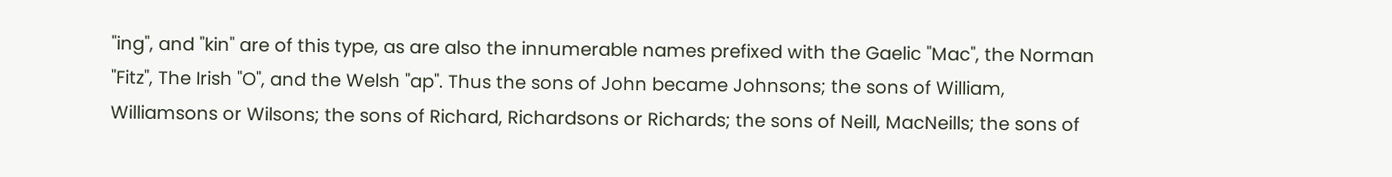"ing", and "kin" are of this type, as are also the innumerable names prefixed with the Gaelic "Mac", the Norman "Fitz", The Irish "O", and the Welsh "ap". Thus the sons of John became Johnsons; the sons of William, Williamsons or Wilsons; the sons of Richard, Richardsons or Richards; the sons of Neill, MacNeills; the sons of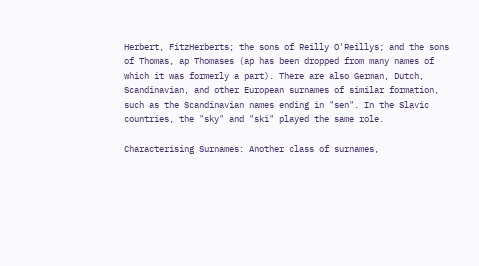Herbert, FitzHerberts; the sons of Reilly O'Reillys; and the sons of Thomas, ap Thomases (ap has been dropped from many names of which it was formerly a part). There are also German, Dutch, Scandinavian, and other European surnames of similar formation, such as the Scandinavian names ending in "sen". In the Slavic countries, the "sky" and "ski" played the same role.

Characterising Surnames: Another class of surnames,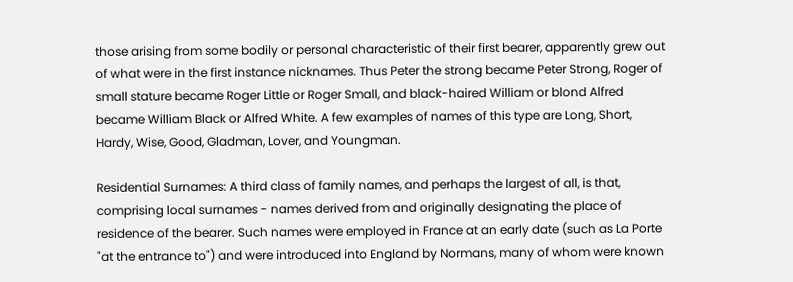those arising from some bodily or personal characteristic of their first bearer, apparently grew out of what were in the first instance nicknames. Thus Peter the strong became Peter Strong, Roger of small stature became Roger Little or Roger Small, and black-haired William or blond Alfred became William Black or Alfred White. A few examples of names of this type are Long, Short, Hardy, Wise, Good, Gladman, Lover, and Youngman.

Residential Surnames: A third class of family names, and perhaps the largest of all, is that, comprising local surnames - names derived from and originally designating the place of residence of the bearer. Such names were employed in France at an early date (such as La Porte "at the entrance to") and were introduced into England by Normans, many of whom were known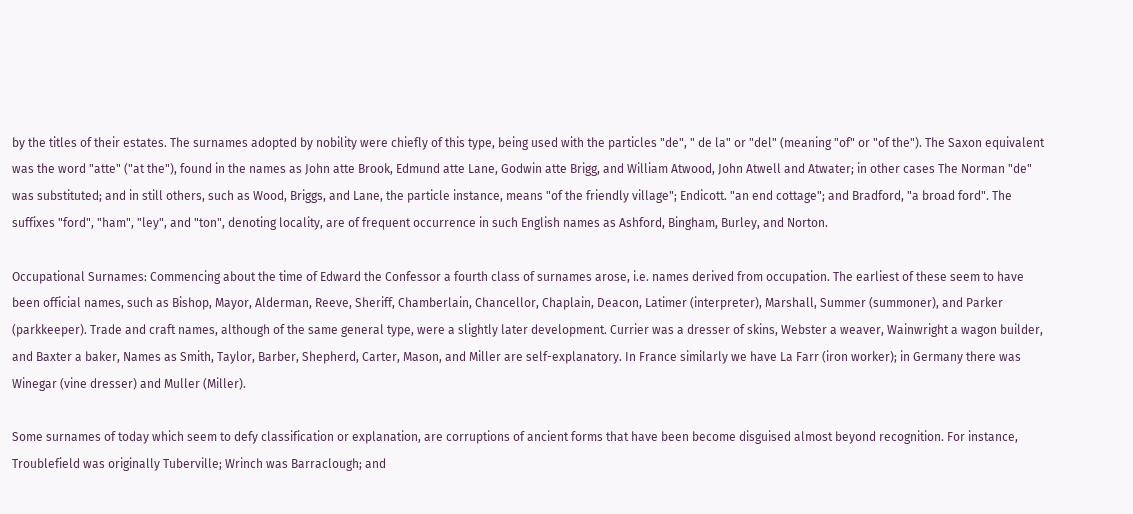by the titles of their estates. The surnames adopted by nobility were chiefly of this type, being used with the particles "de", " de la" or "del" (meaning "of" or "of the"). The Saxon equivalent was the word "atte" ("at the"), found in the names as John atte Brook, Edmund atte Lane, Godwin atte Brigg, and William Atwood, John Atwell and Atwater; in other cases The Norman "de" was substituted; and in still others, such as Wood, Briggs, and Lane, the particle instance, means "of the friendly village"; Endicott. "an end cottage"; and Bradford, "a broad ford". The suffixes "ford", "ham", "ley", and "ton", denoting locality, are of frequent occurrence in such English names as Ashford, Bingham, Burley, and Norton.

Occupational Surnames: Commencing about the time of Edward the Confessor a fourth class of surnames arose, i.e. names derived from occupation. The earliest of these seem to have been official names, such as Bishop, Mayor, Alderman, Reeve, Sheriff, Chamberlain, Chancellor, Chaplain, Deacon, Latimer (interpreter), Marshall, Summer (summoner), and Parker (parkkeeper). Trade and craft names, although of the same general type, were a slightly later development. Currier was a dresser of skins, Webster a weaver, Wainwright a wagon builder, and Baxter a baker, Names as Smith, Taylor, Barber, Shepherd, Carter, Mason, and Miller are self-explanatory. In France similarly we have La Farr (iron worker); in Germany there was Winegar (vine dresser) and Muller (Miller).

Some surnames of today which seem to defy classification or explanation, are corruptions of ancient forms that have been become disguised almost beyond recognition. For instance, Troublefield was originally Tuberville; Wrinch was Barraclough; and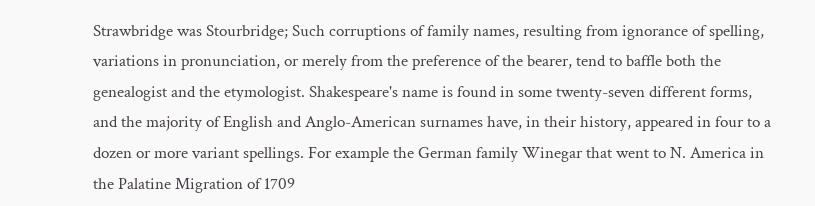Strawbridge was Stourbridge; Such corruptions of family names, resulting from ignorance of spelling, variations in pronunciation, or merely from the preference of the bearer, tend to baffle both the genealogist and the etymologist. Shakespeare's name is found in some twenty-seven different forms, and the majority of English and Anglo-American surnames have, in their history, appeared in four to a dozen or more variant spellings. For example the German family Winegar that went to N. America in the Palatine Migration of 1709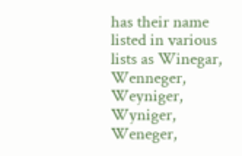has their name listed in various lists as Winegar, Wenneger, Weyniger, Wyniger, Weneger,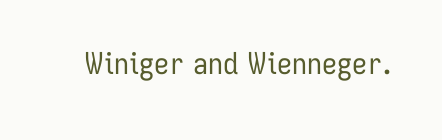Winiger and Wienneger.